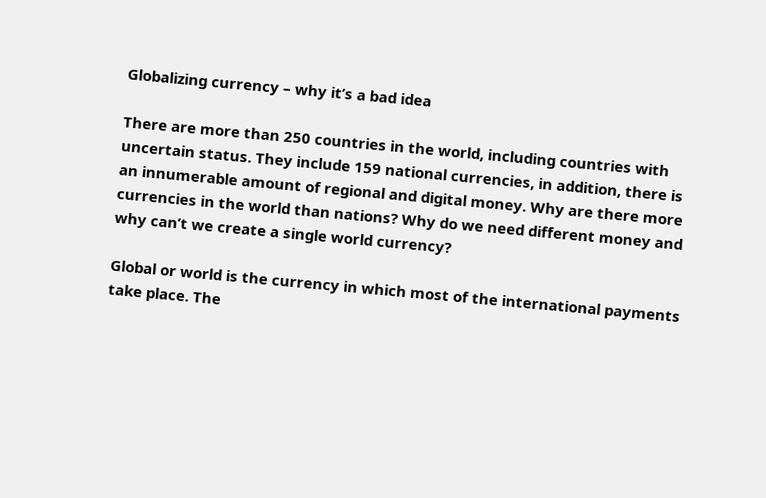Globalizing currency – why it’s a bad idea

There are more than 250 countries in the world, including countries with uncertain status. They include 159 national currencies, in addition, there is an innumerable amount of regional and digital money. Why are there more currencies in the world than nations? Why do we need different money and why can’t we create a single world currency?

Global or world is the currency in which most of the international payments take place. The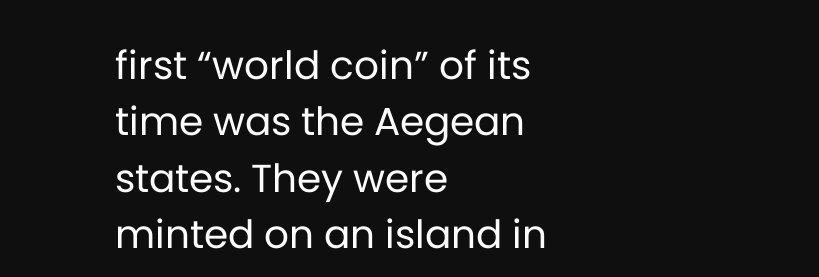first “world coin” of its time was the Aegean states. They were minted on an island in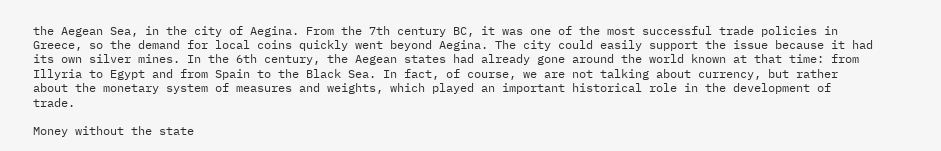the Aegean Sea, in the city of Aegina. From the 7th century BC, it was one of the most successful trade policies in Greece, so the demand for local coins quickly went beyond Aegina. The city could easily support the issue because it had its own silver mines. In the 6th century, the Aegean states had already gone around the world known at that time: from Illyria to Egypt and from Spain to the Black Sea. In fact, of course, we are not talking about currency, but rather about the monetary system of measures and weights, which played an important historical role in the development of trade.

Money without the state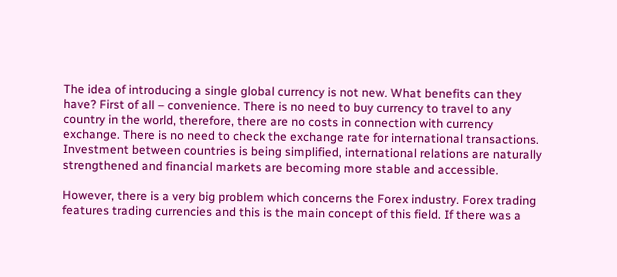The idea of introducing a single global currency is not new. What benefits can they have? First of all – convenience. There is no need to buy currency to travel to any country in the world, therefore, there are no costs in connection with currency exchange. There is no need to check the exchange rate for international transactions. Investment between countries is being simplified, international relations are naturally strengthened and financial markets are becoming more stable and accessible.

However, there is a very big problem which concerns the Forex industry. Forex trading features trading currencies and this is the main concept of this field. If there was a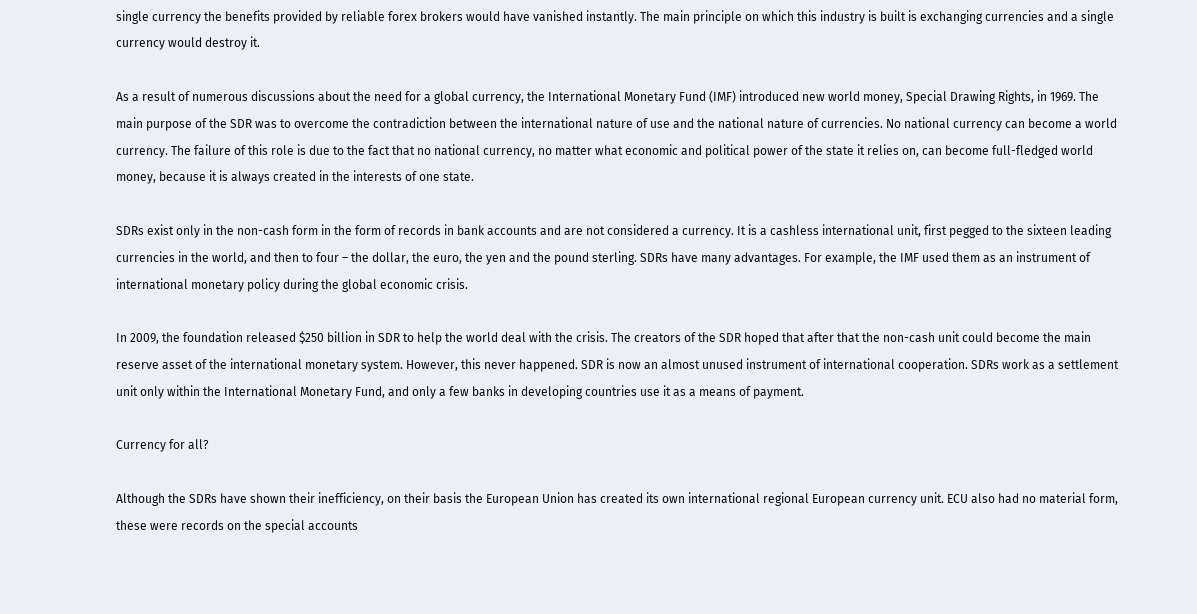single currency the benefits provided by reliable forex brokers would have vanished instantly. The main principle on which this industry is built is exchanging currencies and a single currency would destroy it.

As a result of numerous discussions about the need for a global currency, the International Monetary Fund (IMF) introduced new world money, Special Drawing Rights, in 1969. The main purpose of the SDR was to overcome the contradiction between the international nature of use and the national nature of currencies. No national currency can become a world currency. The failure of this role is due to the fact that no national currency, no matter what economic and political power of the state it relies on, can become full-fledged world money, because it is always created in the interests of one state.

SDRs exist only in the non-cash form in the form of records in bank accounts and are not considered a currency. It is a cashless international unit, first pegged to the sixteen leading currencies in the world, and then to four – the dollar, the euro, the yen and the pound sterling. SDRs have many advantages. For example, the IMF used them as an instrument of international monetary policy during the global economic crisis.

In 2009, the foundation released $250 billion in SDR to help the world deal with the crisis. The creators of the SDR hoped that after that the non-cash unit could become the main reserve asset of the international monetary system. However, this never happened. SDR is now an almost unused instrument of international cooperation. SDRs work as a settlement unit only within the International Monetary Fund, and only a few banks in developing countries use it as a means of payment.

Currency for all?

Although the SDRs have shown their inefficiency, on their basis the European Union has created its own international regional European currency unit. ECU also had no material form, these were records on the special accounts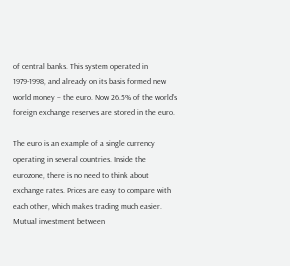of central banks. This system operated in 1979-1998, and already on its basis formed new world money – the euro. Now 26.5% of the world’s foreign exchange reserves are stored in the euro.

The euro is an example of a single currency operating in several countries. Inside the eurozone, there is no need to think about exchange rates. Prices are easy to compare with each other, which makes trading much easier. Mutual investment between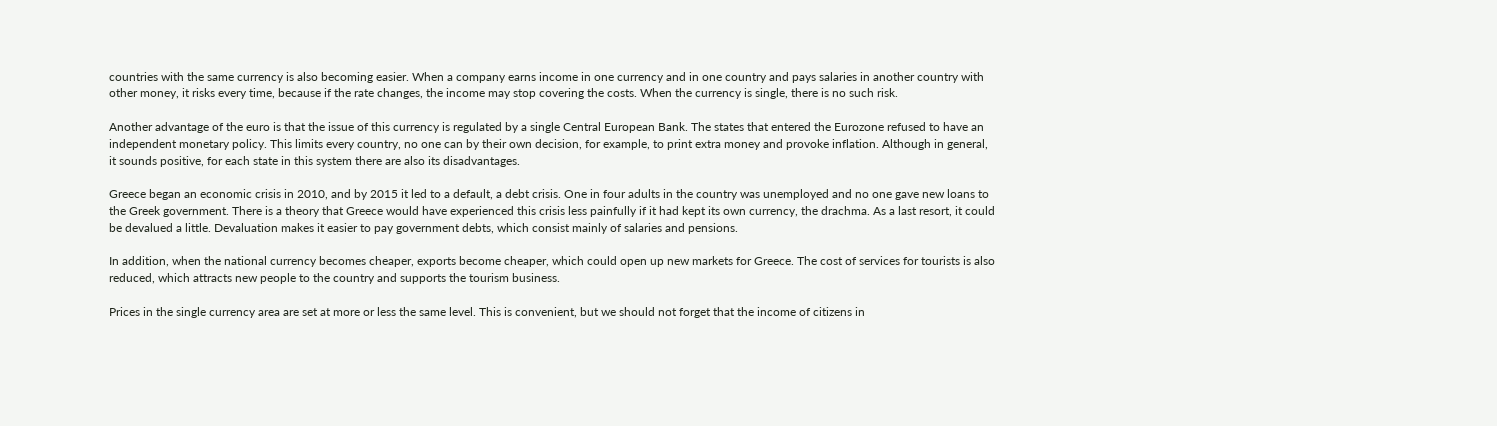countries with the same currency is also becoming easier. When a company earns income in one currency and in one country and pays salaries in another country with other money, it risks every time, because if the rate changes, the income may stop covering the costs. When the currency is single, there is no such risk.

Another advantage of the euro is that the issue of this currency is regulated by a single Central European Bank. The states that entered the Eurozone refused to have an independent monetary policy. This limits every country, no one can by their own decision, for example, to print extra money and provoke inflation. Although in general, it sounds positive, for each state in this system there are also its disadvantages.

Greece began an economic crisis in 2010, and by 2015 it led to a default, a debt crisis. One in four adults in the country was unemployed and no one gave new loans to the Greek government. There is a theory that Greece would have experienced this crisis less painfully if it had kept its own currency, the drachma. As a last resort, it could be devalued a little. Devaluation makes it easier to pay government debts, which consist mainly of salaries and pensions.

In addition, when the national currency becomes cheaper, exports become cheaper, which could open up new markets for Greece. The cost of services for tourists is also reduced, which attracts new people to the country and supports the tourism business.

Prices in the single currency area are set at more or less the same level. This is convenient, but we should not forget that the income of citizens in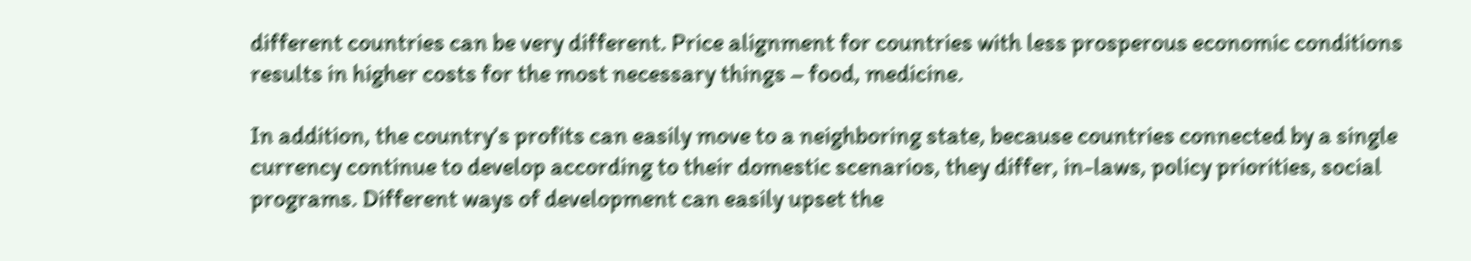different countries can be very different. Price alignment for countries with less prosperous economic conditions results in higher costs for the most necessary things – food, medicine.

In addition, the country’s profits can easily move to a neighboring state, because countries connected by a single currency continue to develop according to their domestic scenarios, they differ, in-laws, policy priorities, social programs. Different ways of development can easily upset the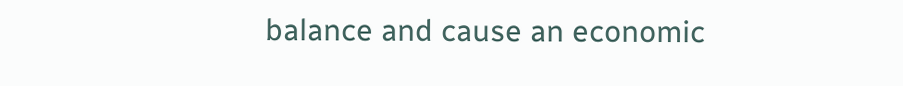balance and cause an economic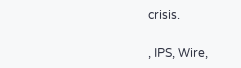crisis.

, IPS, Wire,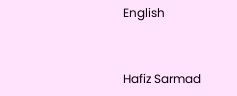English


Hafiz Sarmad